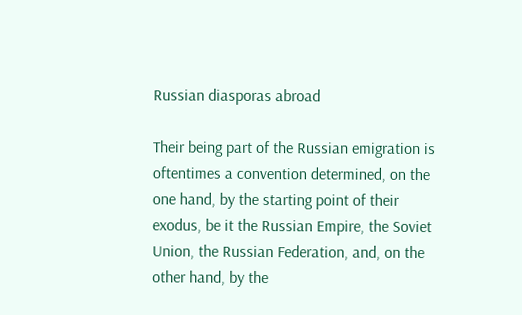Russian diasporas abroad

Their being part of the Russian emigration is oftentimes a convention determined, on the one hand, by the starting point of their exodus, be it the Russian Empire, the Soviet Union, the Russian Federation, and, on the other hand, by the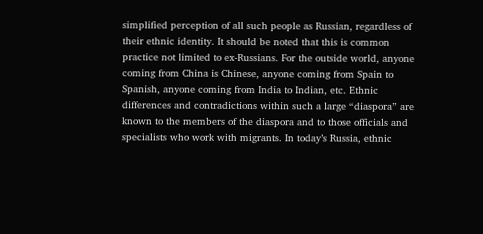simplified perception of all such people as Russian, regardless of their ethnic identity. It should be noted that this is common practice not limited to ex-Russians. For the outside world, anyone coming from China is Chinese, anyone coming from Spain to Spanish, anyone coming from India to Indian, etc. Ethnic differences and contradictions within such a large “diaspora” are known to the members of the diaspora and to those officials and specialists who work with migrants. In today’s Russia, ethnic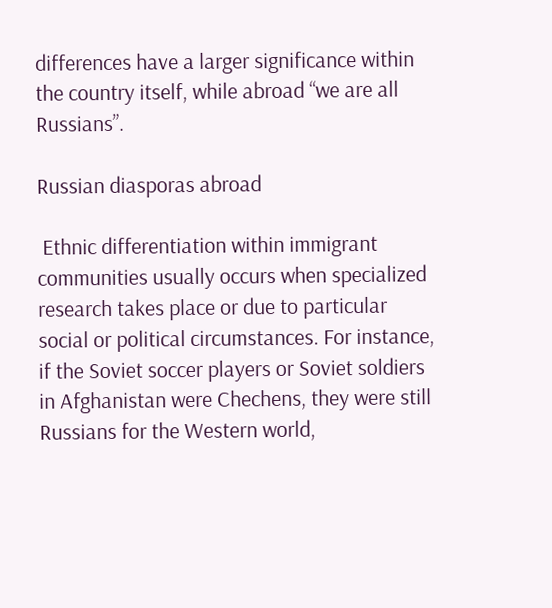differences have a larger significance within the country itself, while abroad “we are all Russians”.

Russian diasporas abroad

 Ethnic differentiation within immigrant communities usually occurs when specialized research takes place or due to particular social or political circumstances. For instance, if the Soviet soccer players or Soviet soldiers in Afghanistan were Chechens, they were still Russians for the Western world,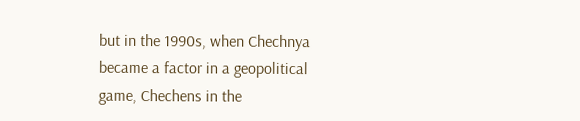but in the 1990s, when Chechnya became a factor in a geopolitical game, Chechens in the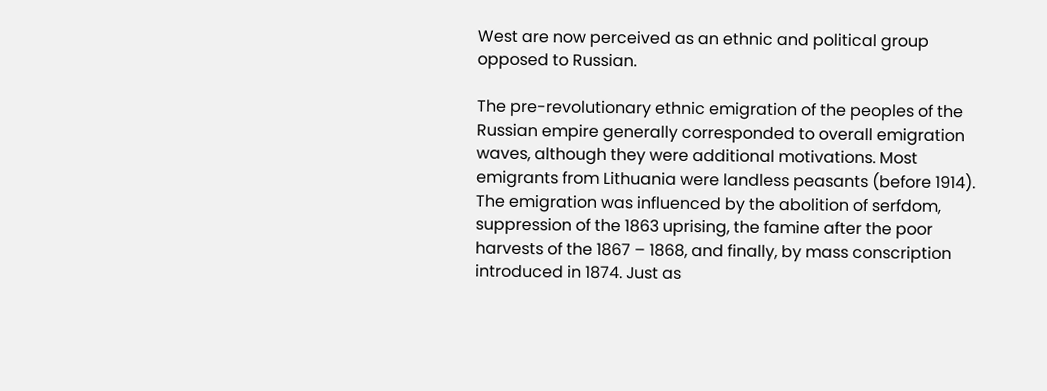West are now perceived as an ethnic and political group opposed to Russian.

The pre-revolutionary ethnic emigration of the peoples of the Russian empire generally corresponded to overall emigration waves, although they were additional motivations. Most emigrants from Lithuania were landless peasants (before 1914). The emigration was influenced by the abolition of serfdom, suppression of the 1863 uprising, the famine after the poor harvests of the 1867 – 1868, and finally, by mass conscription introduced in 1874. Just as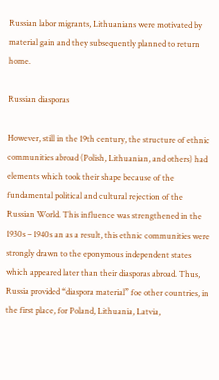Russian labor migrants, Lithuanians were motivated by material gain and they subsequently planned to return home.

Russian diasporas

However, still in the 19th century, the structure of ethnic communities abroad (Polish, Lithuanian, and others) had elements which took their shape because of the fundamental political and cultural rejection of the Russian World. This influence was strengthened in the 1930s – 1940s an as a result, this ethnic communities were strongly drawn to the eponymous independent states which appeared later than their diasporas abroad. Thus, Russia provided “diaspora material” foe other countries, in the first place, for Poland, Lithuania, Latvia,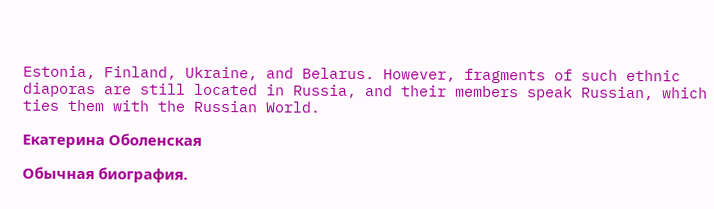Estonia, Finland, Ukraine, and Belarus. However, fragments of such ethnic diaporas are still located in Russia, and their members speak Russian, which ties them with the Russian World.

Екатерина Оболенская

Обычная биография.